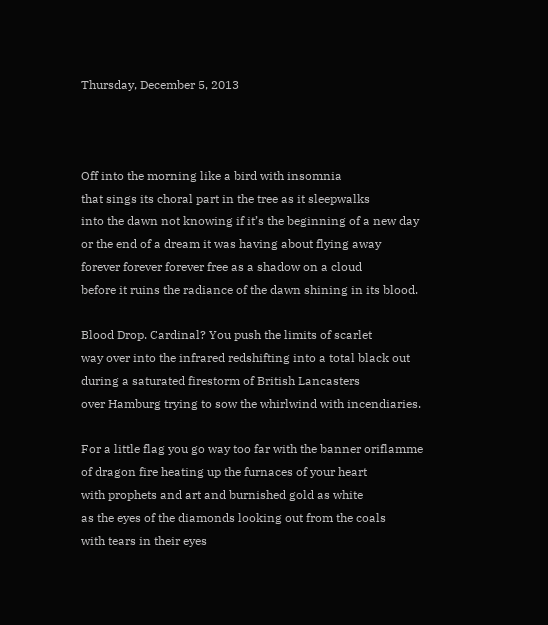Thursday, December 5, 2013



Off into the morning like a bird with insomnia
that sings its choral part in the tree as it sleepwalks
into the dawn not knowing if it’s the beginning of a new day
or the end of a dream it was having about flying away
forever forever forever free as a shadow on a cloud
before it ruins the radiance of the dawn shining in its blood.

Blood Drop. Cardinal? You push the limits of scarlet
way over into the infrared redshifting into a total black out
during a saturated firestorm of British Lancasters
over Hamburg trying to sow the whirlwind with incendiaries.

For a little flag you go way too far with the banner oriflamme
of dragon fire heating up the furnaces of your heart
with prophets and art and burnished gold as white
as the eyes of the diamonds looking out from the coals
with tears in their eyes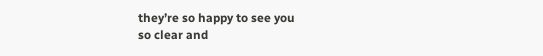they’re so happy to see you
so clear and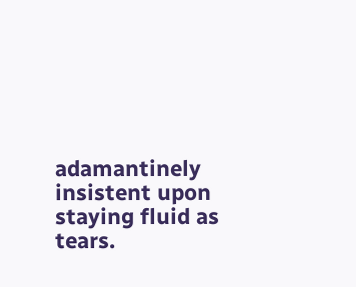adamantinely insistent upon staying fluid as tears.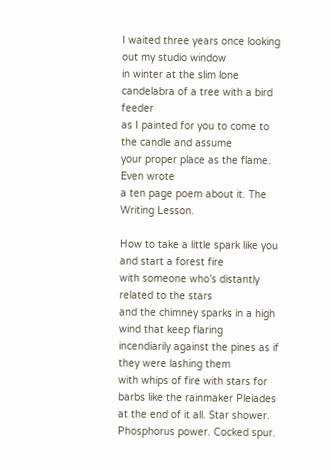I waited three years once looking out my studio window
in winter at the slim lone candelabra of a tree with a bird feeder
as I painted for you to come to the candle and assume
your proper place as the flame. Even wrote
a ten page poem about it. The Writing Lesson.

How to take a little spark like you and start a forest fire
with someone who’s distantly related to the stars
and the chimney sparks in a high wind that keep flaring
incendiarily against the pines as if they were lashing them
with whips of fire with stars for barbs like the rainmaker Pleiades
at the end of it all. Star shower. Phosphorus power. Cocked spur.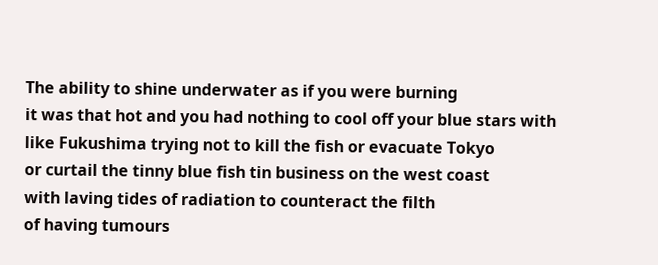The ability to shine underwater as if you were burning
it was that hot and you had nothing to cool off your blue stars with
like Fukushima trying not to kill the fish or evacuate Tokyo
or curtail the tinny blue fish tin business on the west coast
with laving tides of radiation to counteract the filth
of having tumours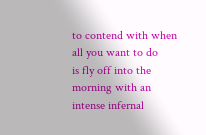to contend with when all you want to do
is fly off into the morning with an intense infernal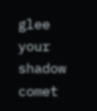glee
your shadow comet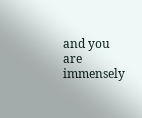and you are immensely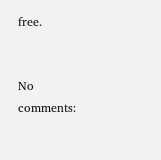free.


No comments: